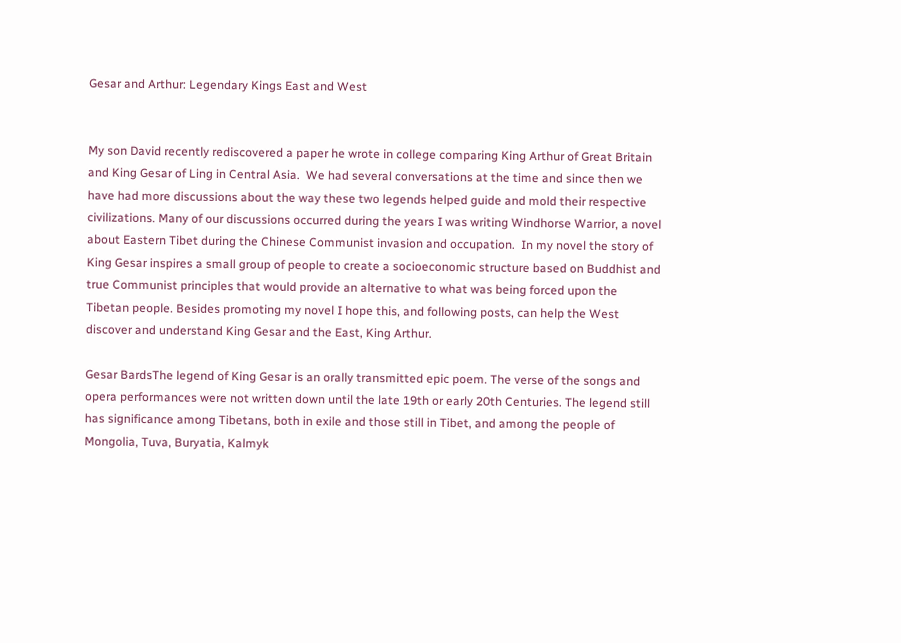Gesar and Arthur: Legendary Kings East and West


My son David recently rediscovered a paper he wrote in college comparing King Arthur of Great Britain and King Gesar of Ling in Central Asia.  We had several conversations at the time and since then we have had more discussions about the way these two legends helped guide and mold their respective civilizations. Many of our discussions occurred during the years I was writing Windhorse Warrior, a novel about Eastern Tibet during the Chinese Communist invasion and occupation.  In my novel the story of King Gesar inspires a small group of people to create a socioeconomic structure based on Buddhist and true Communist principles that would provide an alternative to what was being forced upon the Tibetan people. Besides promoting my novel I hope this, and following posts, can help the West discover and understand King Gesar and the East, King Arthur.

Gesar BardsThe legend of King Gesar is an orally transmitted epic poem. The verse of the songs and opera performances were not written down until the late 19th or early 20th Centuries. The legend still has significance among Tibetans, both in exile and those still in Tibet, and among the people of Mongolia, Tuva, Buryatia, Kalmyk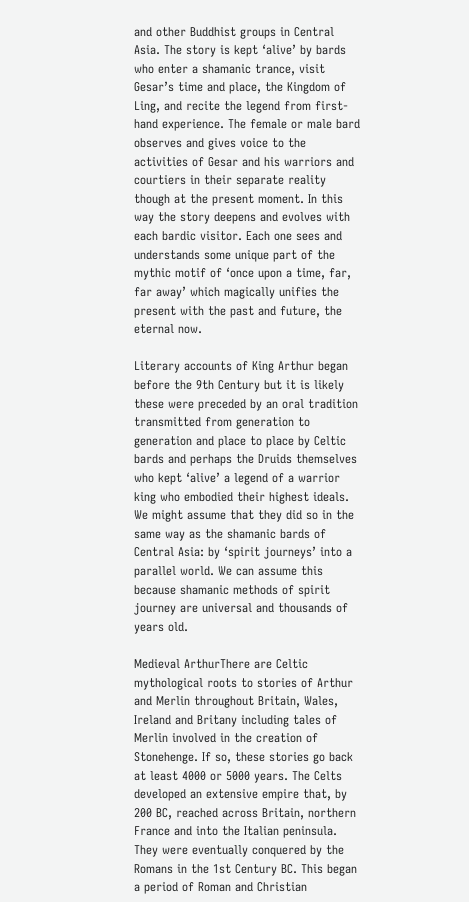and other Buddhist groups in Central Asia. The story is kept ‘alive’ by bards who enter a shamanic trance, visit Gesar’s time and place, the Kingdom of Ling, and recite the legend from first-hand experience. The female or male bard observes and gives voice to the activities of Gesar and his warriors and courtiers in their separate reality though at the present moment. In this way the story deepens and evolves with each bardic visitor. Each one sees and understands some unique part of the mythic motif of ‘once upon a time, far, far away’ which magically unifies the present with the past and future, the eternal now.

Literary accounts of King Arthur began before the 9th Century but it is likely these were preceded by an oral tradition transmitted from generation to generation and place to place by Celtic bards and perhaps the Druids themselves who kept ‘alive’ a legend of a warrior king who embodied their highest ideals. We might assume that they did so in the same way as the shamanic bards of Central Asia: by ‘spirit journeys’ into a parallel world. We can assume this because shamanic methods of spirit journey are universal and thousands of years old.

Medieval ArthurThere are Celtic mythological roots to stories of Arthur and Merlin throughout Britain, Wales, Ireland and Britany including tales of Merlin involved in the creation of Stonehenge. If so, these stories go back at least 4000 or 5000 years. The Celts developed an extensive empire that, by 200 BC, reached across Britain, northern France and into the Italian peninsula. They were eventually conquered by the Romans in the 1st Century BC. This began a period of Roman and Christian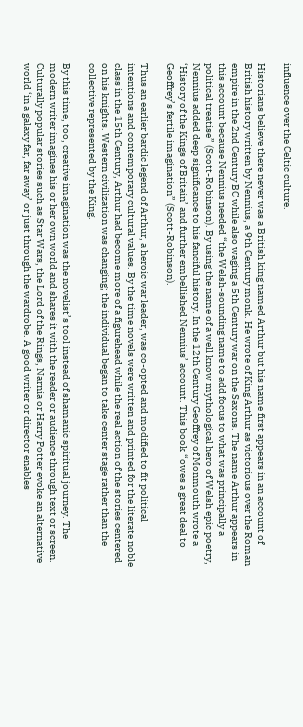influence over the Celtic culture.

Historians believe there never was a British king named Arthur but his name first appears in an account of British history written by Nennius, a 9th Century monk. He wrote of King Arthur as victorious over the Roman empire in the 2nd Century BC while also waging a 5th Century war on the Saxons. The name Arthur appears in this account because Nennius needed “the Welsh-sounding name to add focus to what was principally a political treatise” (Scott-Robinson). By using the name of a well know mythological hero of Welsh epic poetry, Nennius added deep significance to his fanciful history. In the 12th Century Geoffrey of Monmouth wrote a ‘History of the Kings of Britain’ and further embellished Nennius’ account. This book “owes a great deal to Geoffrey’s fertile imagination” (Scott-Robinson).

Thus an earlier bardic legend of Arthur, a heroic war leader, was co-opted and modified to fit political intentions and contemporary cultural values. By the time novels were written and printed for the literate noble class in the 15th Century, Arthur had become more of a figurehead while the real action of the stories centered on his knights. Western civilization was changing; the individual began to take center stage rather than the collective represented by the King.

By this time, too, creative imagination was the novelist’s tool instead of shamanic spiritual journey. The modern writer imagines his or her own world and shares it with the reader or audience through text or screen. Culturally popular stories such as Star Wars, the Lord of the Rings, Narnia or Harry Potter evoke an alternative world ‘in a galaxy far, far away’ or just through the wardrobe. A good writer or director enables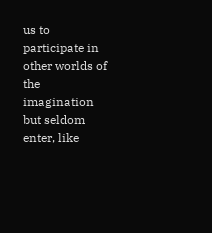us to participate in other worlds of the imagination but seldom enter, like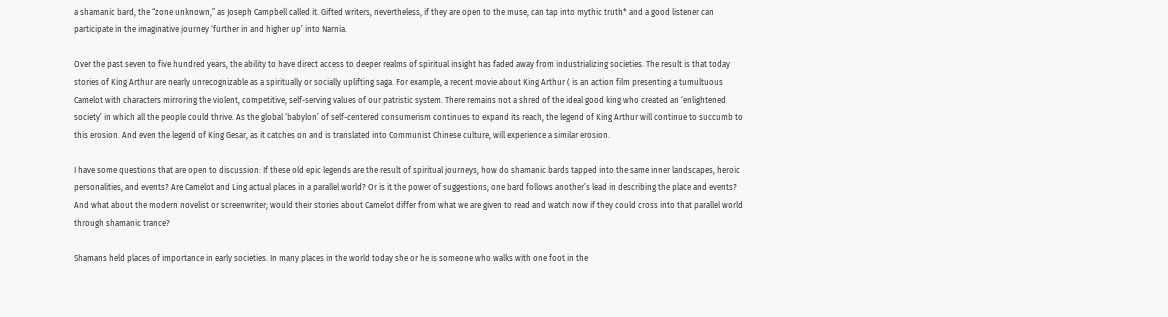a shamanic bard, the “zone unknown,” as Joseph Campbell called it. Gifted writers, nevertheless, if they are open to the muse, can tap into mythic truth* and a good listener can participate in the imaginative journey ‘further in and higher up’ into Narnia.

Over the past seven to five hundred years, the ability to have direct access to deeper realms of spiritual insight has faded away from industrializing societies. The result is that today stories of King Arthur are nearly unrecognizable as a spiritually or socially uplifting saga. For example, a recent movie about King Arthur ( is an action film presenting a tumultuous Camelot with characters mirroring the violent, competitive, self-serving values of our patristic system. There remains not a shred of the ideal good king who created an ‘enlightened society’ in which all the people could thrive. As the global ‘babylon’ of self-centered consumerism continues to expand its reach, the legend of King Arthur will continue to succumb to this erosion. And even the legend of King Gesar, as it catches on and is translated into Communist Chinese culture, will experience a similar erosion.

I have some questions that are open to discussion: If these old epic legends are the result of spiritual journeys, how do shamanic bards tapped into the same inner landscapes, heroic personalities, and events? Are Camelot and Ling actual places in a parallel world? Or is it the power of suggestions; one bard follows another’s lead in describing the place and events? And what about the modern novelist or screenwriter; would their stories about Camelot differ from what we are given to read and watch now if they could cross into that parallel world through shamanic trance?

Shamans held places of importance in early societies. In many places in the world today she or he is someone who walks with one foot in the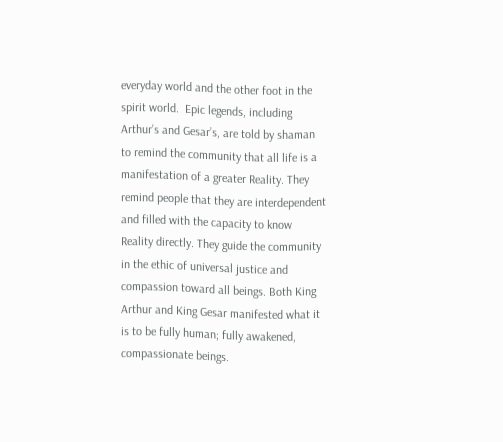everyday world and the other foot in the spirit world.  Epic legends, including Arthur’s and Gesar’s, are told by shaman to remind the community that all life is a manifestation of a greater Reality. They remind people that they are interdependent and filled with the capacity to know Reality directly. They guide the community in the ethic of universal justice and compassion toward all beings. Both King Arthur and King Gesar manifested what it is to be fully human; fully awakened, compassionate beings.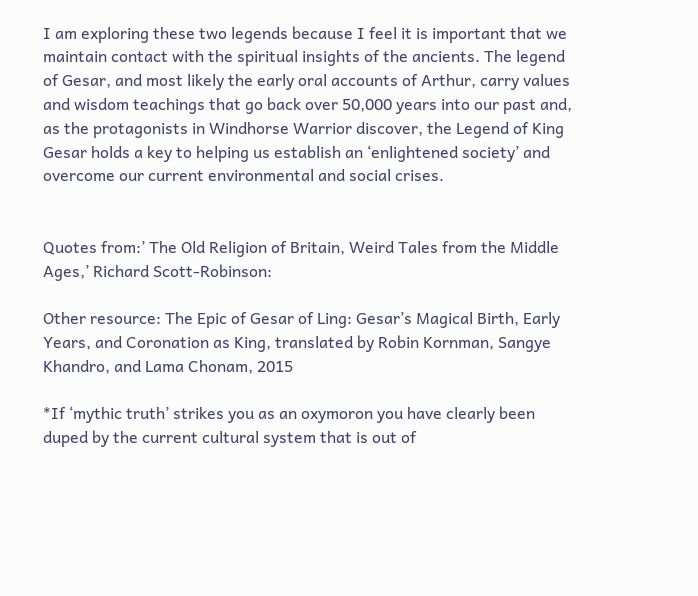I am exploring these two legends because I feel it is important that we maintain contact with the spiritual insights of the ancients. The legend of Gesar, and most likely the early oral accounts of Arthur, carry values and wisdom teachings that go back over 50,000 years into our past and, as the protagonists in Windhorse Warrior discover, the Legend of King Gesar holds a key to helping us establish an ‘enlightened society’ and overcome our current environmental and social crises.


Quotes from:’ The Old Religion of Britain, Weird Tales from the Middle Ages,’ Richard Scott-Robinson:

Other resource: The Epic of Gesar of Ling: Gesar’s Magical Birth, Early Years, and Coronation as King, translated by Robin Kornman, Sangye Khandro, and Lama Chonam, 2015

*If ‘mythic truth’ strikes you as an oxymoron you have clearly been duped by the current cultural system that is out of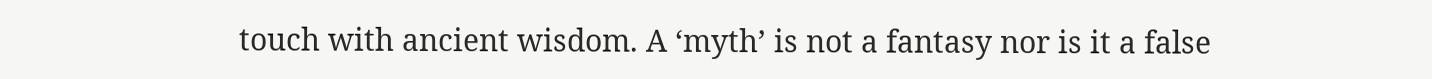touch with ancient wisdom. A ‘myth’ is not a fantasy nor is it a false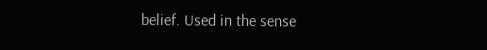belief. Used in the sense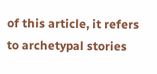of this article, it refers to archetypal stories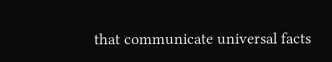that communicate universal facts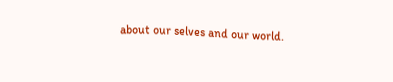about our selves and our world.